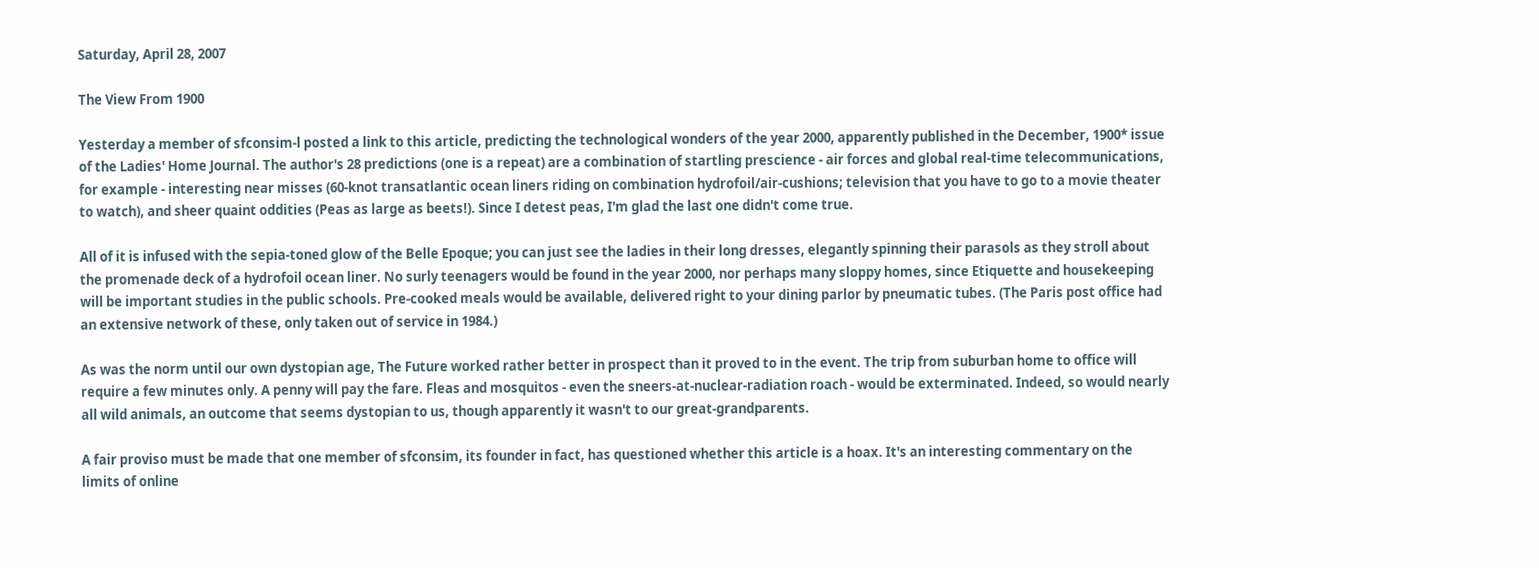Saturday, April 28, 2007

The View From 1900

Yesterday a member of sfconsim-l posted a link to this article, predicting the technological wonders of the year 2000, apparently published in the December, 1900* issue of the Ladies' Home Journal. The author's 28 predictions (one is a repeat) are a combination of startling prescience - air forces and global real-time telecommunications, for example - interesting near misses (60-knot transatlantic ocean liners riding on combination hydrofoil/air-cushions; television that you have to go to a movie theater to watch), and sheer quaint oddities (Peas as large as beets!). Since I detest peas, I'm glad the last one didn't come true.

All of it is infused with the sepia-toned glow of the Belle Epoque; you can just see the ladies in their long dresses, elegantly spinning their parasols as they stroll about the promenade deck of a hydrofoil ocean liner. No surly teenagers would be found in the year 2000, nor perhaps many sloppy homes, since Etiquette and housekeeping will be important studies in the public schools. Pre-cooked meals would be available, delivered right to your dining parlor by pneumatic tubes. (The Paris post office had an extensive network of these, only taken out of service in 1984.)

As was the norm until our own dystopian age, The Future worked rather better in prospect than it proved to in the event. The trip from suburban home to office will require a few minutes only. A penny will pay the fare. Fleas and mosquitos - even the sneers-at-nuclear-radiation roach - would be exterminated. Indeed, so would nearly all wild animals, an outcome that seems dystopian to us, though apparently it wasn't to our great-grandparents.

A fair proviso must be made that one member of sfconsim, its founder in fact, has questioned whether this article is a hoax. It's an interesting commentary on the limits of online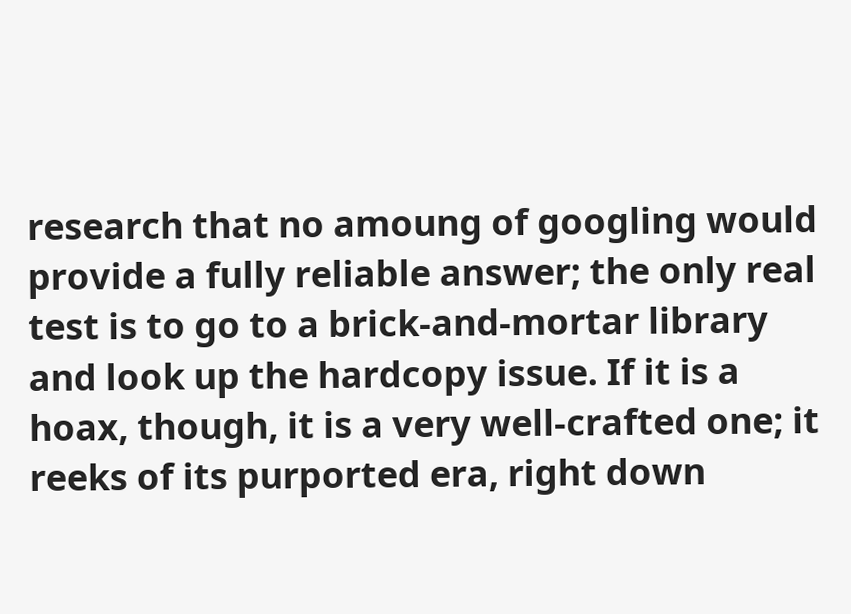research that no amoung of googling would provide a fully reliable answer; the only real test is to go to a brick-and-mortar library and look up the hardcopy issue. If it is a hoax, though, it is a very well-crafted one; it reeks of its purported era, right down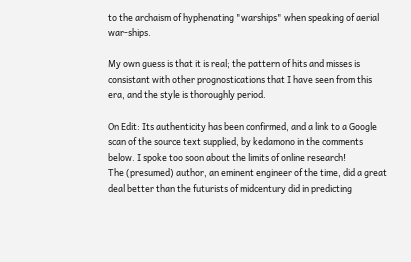to the archaism of hyphenating "warships" when speaking of aerial war-ships.

My own guess is that it is real; the pattern of hits and misses is consistant with other prognostications that I have seen from this era, and the style is thoroughly period.

On Edit: Its authenticity has been confirmed, and a link to a Google scan of the source text supplied, by kedamono in the comments below. I spoke too soon about the limits of online research!
The (presumed) author, an eminent engineer of the time, did a great deal better than the futurists of midcentury did in predicting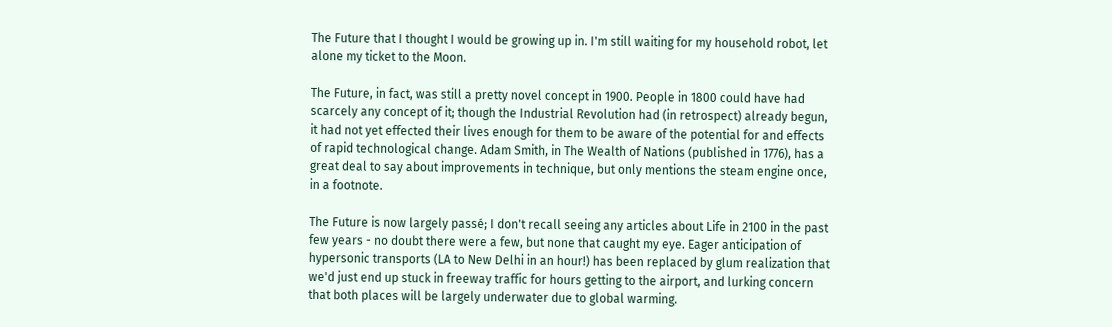The Future that I thought I would be growing up in. I'm still waiting for my household robot, let alone my ticket to the Moon.

The Future, in fact, was still a pretty novel concept in 1900. People in 1800 could have had scarcely any concept of it; though the Industrial Revolution had (in retrospect) already begun, it had not yet effected their lives enough for them to be aware of the potential for and effects of rapid technological change. Adam Smith, in The Wealth of Nations (published in 1776), has a great deal to say about improvements in technique, but only mentions the steam engine once, in a footnote.

The Future is now largely passé; I don't recall seeing any articles about Life in 2100 in the past few years - no doubt there were a few, but none that caught my eye. Eager anticipation of hypersonic transports (LA to New Delhi in an hour!) has been replaced by glum realization that we'd just end up stuck in freeway traffic for hours getting to the airport, and lurking concern that both places will be largely underwater due to global warming.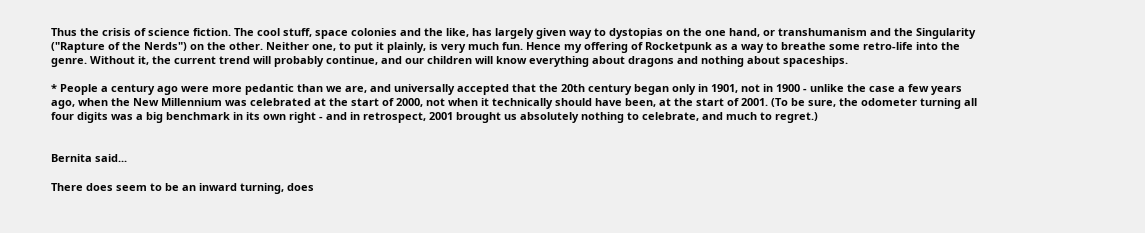Thus the crisis of science fiction. The cool stuff, space colonies and the like, has largely given way to dystopias on the one hand, or transhumanism and the Singularity ("Rapture of the Nerds") on the other. Neither one, to put it plainly, is very much fun. Hence my offering of Rocketpunk as a way to breathe some retro-life into the genre. Without it, the current trend will probably continue, and our children will know everything about dragons and nothing about spaceships.

* People a century ago were more pedantic than we are, and universally accepted that the 20th century began only in 1901, not in 1900 - unlike the case a few years ago, when the New Millennium was celebrated at the start of 2000, not when it technically should have been, at the start of 2001. (To be sure, the odometer turning all four digits was a big benchmark in its own right - and in retrospect, 2001 brought us absolutely nothing to celebrate, and much to regret.)


Bernita said...

There does seem to be an inward turning, does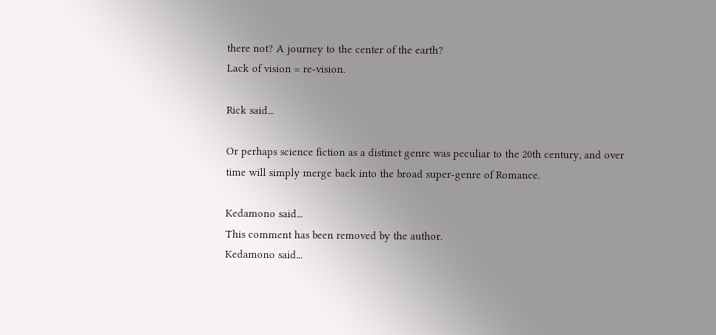there not? A journey to the center of the earth?
Lack of vision = re-vision.

Rick said...

Or perhaps science fiction as a distinct genre was peculiar to the 20th century, and over time will simply merge back into the broad super-genre of Romance.

Kedamono said...
This comment has been removed by the author.
Kedamono said...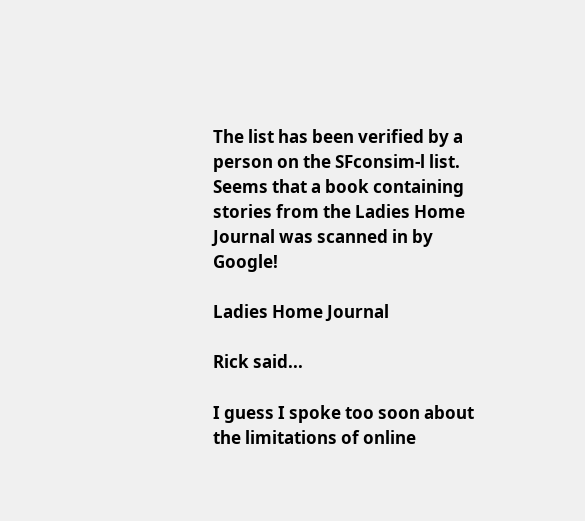The list has been verified by a person on the SFconsim-l list. Seems that a book containing stories from the Ladies Home Journal was scanned in by Google!

Ladies Home Journal

Rick said...

I guess I spoke too soon about the limitations of online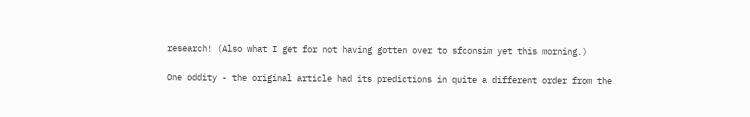research! (Also what I get for not having gotten over to sfconsim yet this morning.)

One oddity - the original article had its predictions in quite a different order from the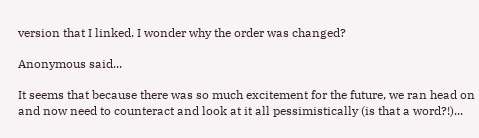version that I linked. I wonder why the order was changed?

Anonymous said...

It seems that because there was so much excitement for the future, we ran head on and now need to counteract and look at it all pessimistically (is that a word?!)...